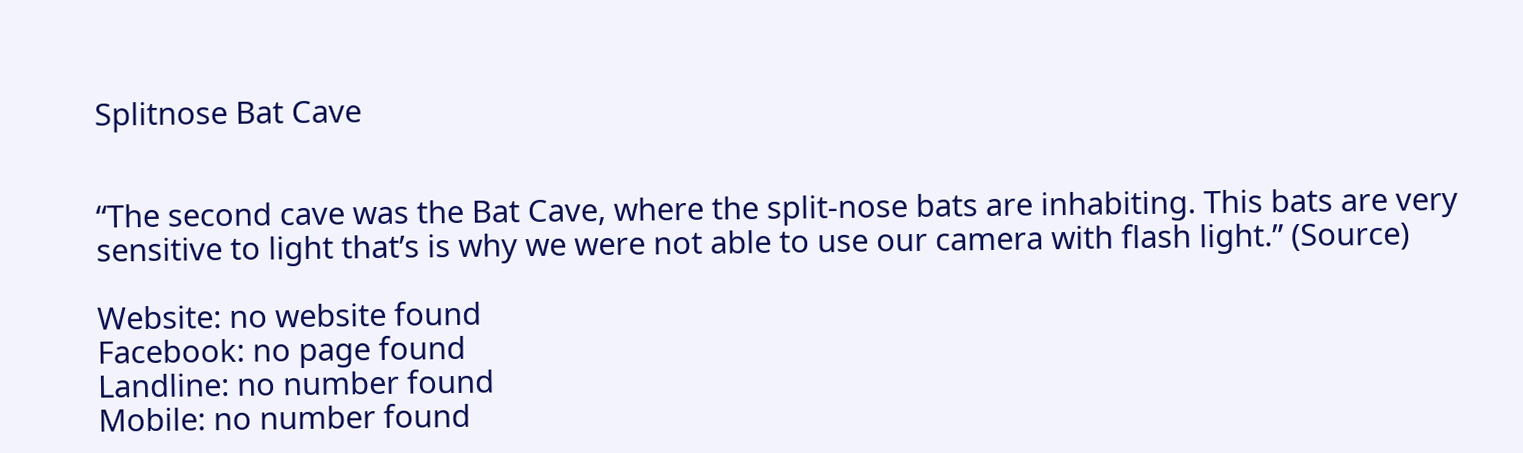Splitnose Bat Cave


“The second cave was the Bat Cave, where the split-nose bats are inhabiting. This bats are very sensitive to light that’s is why we were not able to use our camera with flash light.” (Source)

Website: no website found
Facebook: no page found
Landline: no number found
Mobile: no number found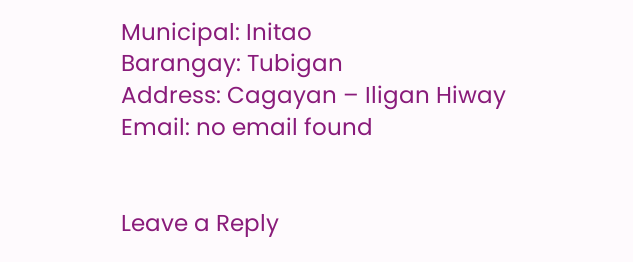Municipal: Initao
Barangay: Tubigan
Address: Cagayan – Iligan Hiway
Email: no email found


Leave a Reply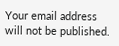Your email address will not be published.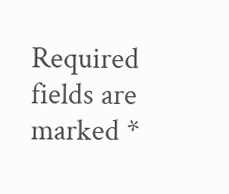Required fields are marked *